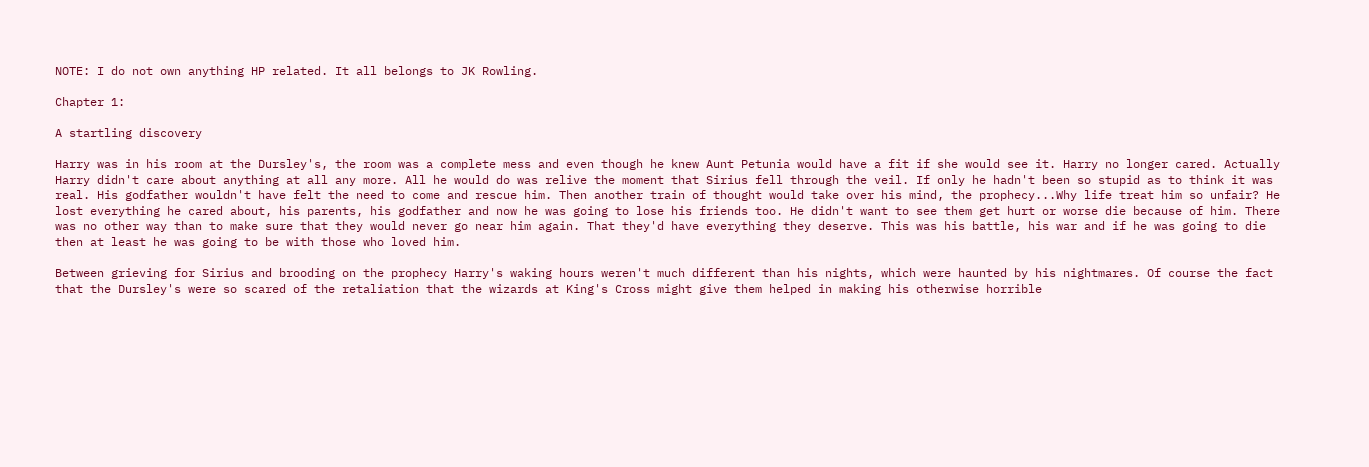NOTE: I do not own anything HP related. It all belongs to JK Rowling.

Chapter 1:

A startling discovery

Harry was in his room at the Dursley's, the room was a complete mess and even though he knew Aunt Petunia would have a fit if she would see it. Harry no longer cared. Actually Harry didn't care about anything at all any more. All he would do was relive the moment that Sirius fell through the veil. If only he hadn't been so stupid as to think it was real. His godfather wouldn't have felt the need to come and rescue him. Then another train of thought would take over his mind, the prophecy...Why life treat him so unfair? He lost everything he cared about, his parents, his godfather and now he was going to lose his friends too. He didn't want to see them get hurt or worse die because of him. There was no other way than to make sure that they would never go near him again. That they'd have everything they deserve. This was his battle, his war and if he was going to die then at least he was going to be with those who loved him.

Between grieving for Sirius and brooding on the prophecy Harry's waking hours weren't much different than his nights, which were haunted by his nightmares. Of course the fact that the Dursley's were so scared of the retaliation that the wizards at King's Cross might give them helped in making his otherwise horrible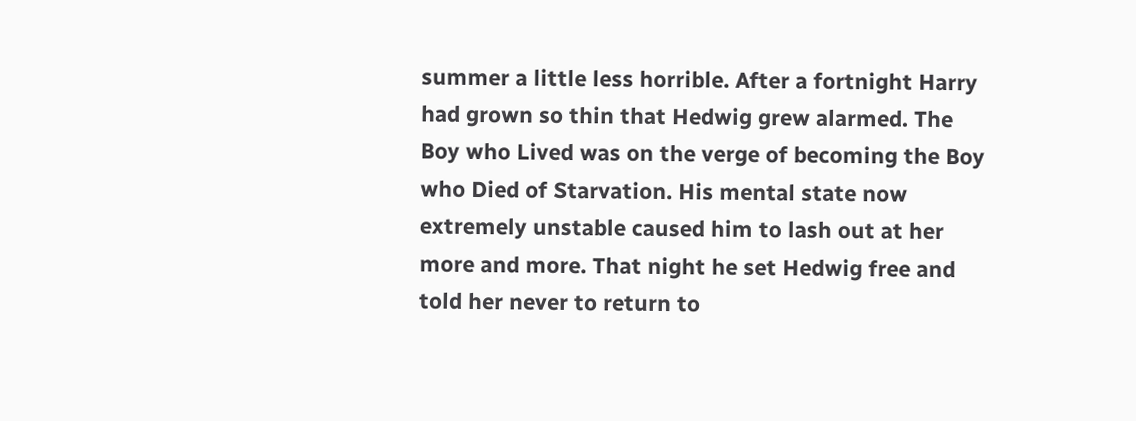summer a little less horrible. After a fortnight Harry had grown so thin that Hedwig grew alarmed. The Boy who Lived was on the verge of becoming the Boy who Died of Starvation. His mental state now extremely unstable caused him to lash out at her more and more. That night he set Hedwig free and told her never to return to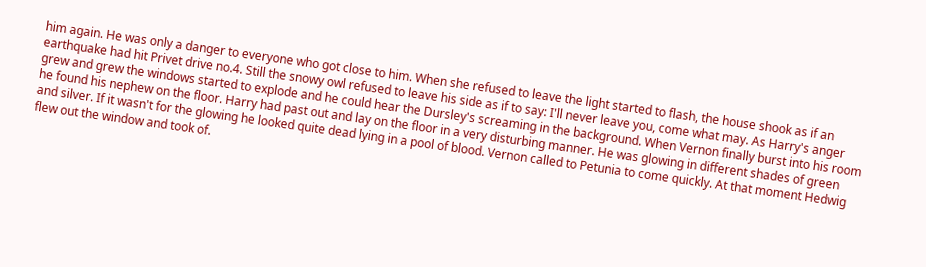him again. He was only a danger to everyone who got close to him. When she refused to leave the light started to flash, the house shook as if an earthquake had hit Privet drive no.4. Still the snowy owl refused to leave his side as if to say: I'll never leave you, come what may. As Harry's anger grew and grew the windows started to explode and he could hear the Dursley's screaming in the background. When Vernon finally burst into his room he found his nephew on the floor. Harry had past out and lay on the floor in a very disturbing manner. He was glowing in different shades of green and silver. If it wasn't for the glowing he looked quite dead lying in a pool of blood. Vernon called to Petunia to come quickly. At that moment Hedwig flew out the window and took of.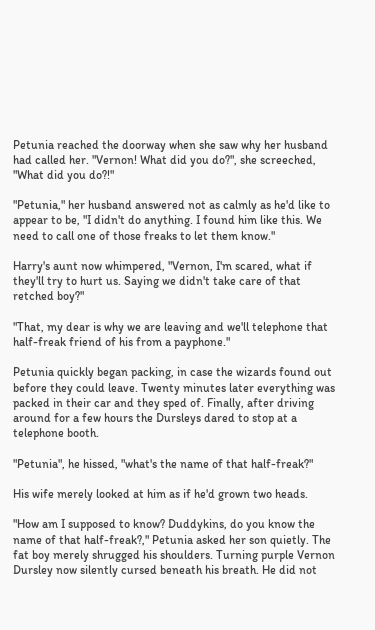Petunia reached the doorway when she saw why her husband had called her. "Vernon! What did you do?", she screeched, "What did you do?!"

"Petunia," her husband answered not as calmly as he'd like to appear to be, "I didn't do anything. I found him like this. We need to call one of those freaks to let them know."

Harry's aunt now whimpered, "Vernon, I'm scared, what if they'll try to hurt us. Saying we didn't take care of that retched boy?"

"That, my dear is why we are leaving and we'll telephone that half-freak friend of his from a payphone."

Petunia quickly began packing, in case the wizards found out before they could leave. Twenty minutes later everything was packed in their car and they sped of. Finally, after driving around for a few hours the Dursleys dared to stop at a telephone booth.

"Petunia", he hissed, "what's the name of that half-freak?"

His wife merely looked at him as if he'd grown two heads.

"How am I supposed to know? Duddykins, do you know the name of that half-freak?," Petunia asked her son quietly. The fat boy merely shrugged his shoulders. Turning purple Vernon Dursley now silently cursed beneath his breath. He did not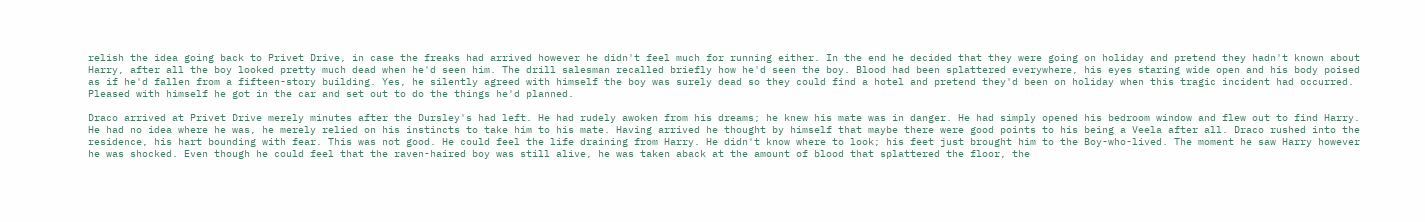relish the idea going back to Privet Drive, in case the freaks had arrived however he didn't feel much for running either. In the end he decided that they were going on holiday and pretend they hadn't known about Harry, after all the boy looked pretty much dead when he'd seen him. The drill salesman recalled briefly how he'd seen the boy. Blood had been splattered everywhere, his eyes staring wide open and his body poised as if he'd fallen from a fifteen-story building. Yes, he silently agreed with himself the boy was surely dead so they could find a hotel and pretend they'd been on holiday when this tragic incident had occurred. Pleased with himself he got in the car and set out to do the things he'd planned.

Draco arrived at Privet Drive merely minutes after the Dursley's had left. He had rudely awoken from his dreams; he knew his mate was in danger. He had simply opened his bedroom window and flew out to find Harry. He had no idea where he was, he merely relied on his instincts to take him to his mate. Having arrived he thought by himself that maybe there were good points to his being a Veela after all. Draco rushed into the residence, his hart bounding with fear. This was not good. He could feel the life draining from Harry. He didn't know where to look; his feet just brought him to the Boy-who-lived. The moment he saw Harry however he was shocked. Even though he could feel that the raven-haired boy was still alive, he was taken aback at the amount of blood that splattered the floor, the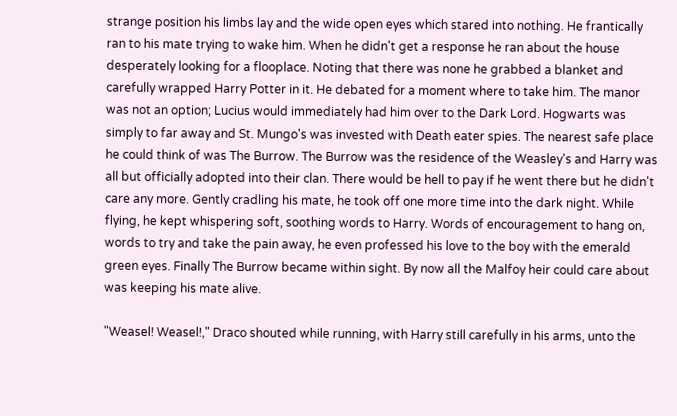strange position his limbs lay and the wide open eyes which stared into nothing. He frantically ran to his mate trying to wake him. When he didn't get a response he ran about the house desperately looking for a flooplace. Noting that there was none he grabbed a blanket and carefully wrapped Harry Potter in it. He debated for a moment where to take him. The manor was not an option; Lucius would immediately had him over to the Dark Lord. Hogwarts was simply to far away and St. Mungo's was invested with Death eater spies. The nearest safe place he could think of was The Burrow. The Burrow was the residence of the Weasley's and Harry was all but officially adopted into their clan. There would be hell to pay if he went there but he didn't care any more. Gently cradling his mate, he took off one more time into the dark night. While flying, he kept whispering soft, soothing words to Harry. Words of encouragement to hang on, words to try and take the pain away, he even professed his love to the boy with the emerald green eyes. Finally The Burrow became within sight. By now all the Malfoy heir could care about was keeping his mate alive.

"Weasel! Weasel!," Draco shouted while running, with Harry still carefully in his arms, unto the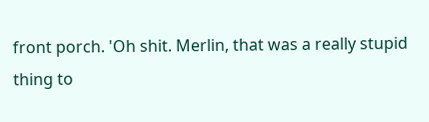front porch. 'Oh shit. Merlin, that was a really stupid thing to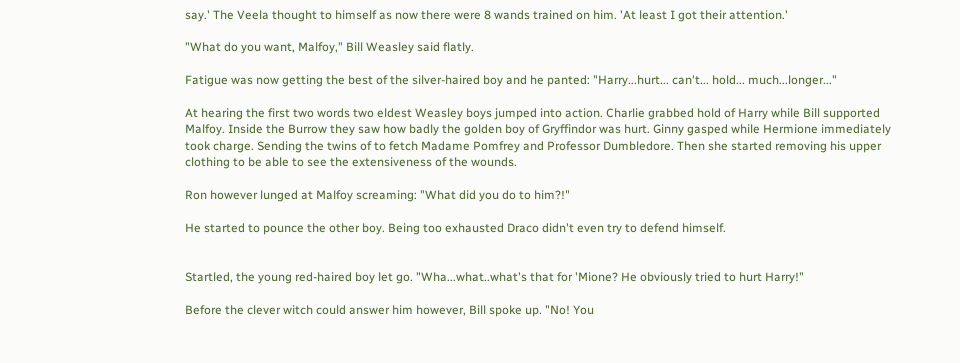say.' The Veela thought to himself as now there were 8 wands trained on him. 'At least I got their attention.'

"What do you want, Malfoy," Bill Weasley said flatly.

Fatigue was now getting the best of the silver-haired boy and he panted: "Harry...hurt... can't... hold... much...longer..."

At hearing the first two words two eldest Weasley boys jumped into action. Charlie grabbed hold of Harry while Bill supported Malfoy. Inside the Burrow they saw how badly the golden boy of Gryffindor was hurt. Ginny gasped while Hermione immediately took charge. Sending the twins of to fetch Madame Pomfrey and Professor Dumbledore. Then she started removing his upper clothing to be able to see the extensiveness of the wounds.

Ron however lunged at Malfoy screaming: "What did you do to him?!"

He started to pounce the other boy. Being too exhausted Draco didn't even try to defend himself.


Startled, the young red-haired boy let go. "Wha...what..what's that for 'Mione? He obviously tried to hurt Harry!"

Before the clever witch could answer him however, Bill spoke up. "No! You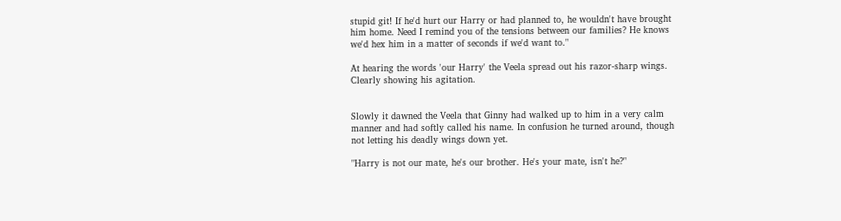stupid git! If he'd hurt our Harry or had planned to, he wouldn't have brought him home. Need I remind you of the tensions between our families? He knows we'd hex him in a matter of seconds if we'd want to."

At hearing the words 'our Harry' the Veela spread out his razor-sharp wings. Clearly showing his agitation.


Slowly it dawned the Veela that Ginny had walked up to him in a very calm manner and had softly called his name. In confusion he turned around, though not letting his deadly wings down yet.

"Harry is not our mate, he's our brother. He's your mate, isn't he?"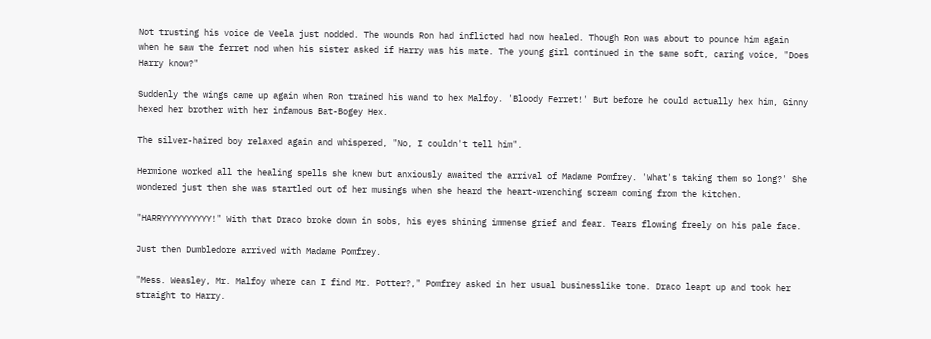Not trusting his voice de Veela just nodded. The wounds Ron had inflicted had now healed. Though Ron was about to pounce him again when he saw the ferret nod when his sister asked if Harry was his mate. The young girl continued in the same soft, caring voice, "Does Harry know?"

Suddenly the wings came up again when Ron trained his wand to hex Malfoy. 'Bloody Ferret!' But before he could actually hex him, Ginny hexed her brother with her infamous Bat-Bogey Hex.

The silver-haired boy relaxed again and whispered, "No, I couldn't tell him".

Hermione worked all the healing spells she knew but anxiously awaited the arrival of Madame Pomfrey. 'What's taking them so long?' She wondered just then she was startled out of her musings when she heard the heart-wrenching scream coming from the kitchen.

"HARRYYYYYYYYYY!" With that Draco broke down in sobs, his eyes shining immense grief and fear. Tears flowing freely on his pale face.

Just then Dumbledore arrived with Madame Pomfrey.

"Mess. Weasley, Mr. Malfoy where can I find Mr. Potter?," Pomfrey asked in her usual businesslike tone. Draco leapt up and took her straight to Harry.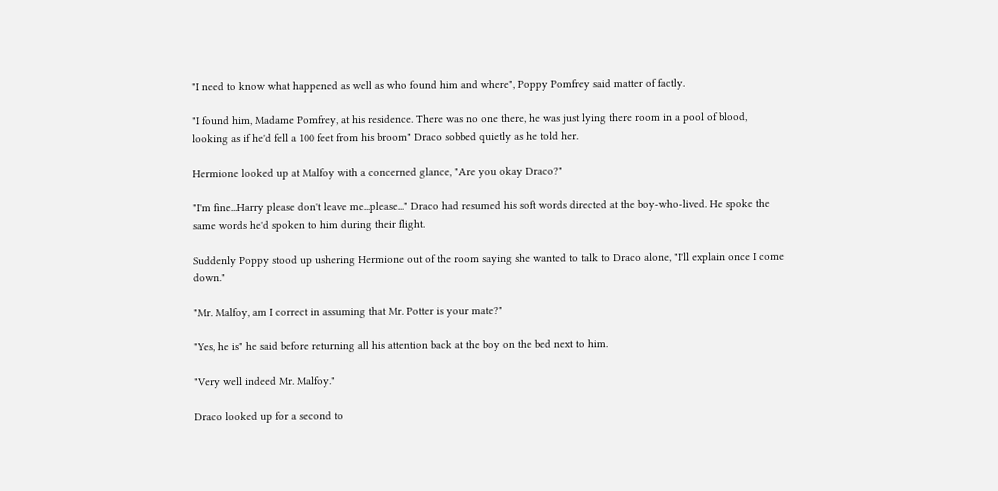"I need to know what happened as well as who found him and where", Poppy Pomfrey said matter of factly.

"I found him, Madame Pomfrey, at his residence. There was no one there, he was just lying there room in a pool of blood, looking as if he'd fell a 100 feet from his broom" Draco sobbed quietly as he told her.

Hermione looked up at Malfoy with a concerned glance, "Are you okay Draco?"

"I'm fine...Harry please don't leave me...please..." Draco had resumed his soft words directed at the boy-who-lived. He spoke the same words he'd spoken to him during their flight.

Suddenly Poppy stood up ushering Hermione out of the room saying she wanted to talk to Draco alone, "I'll explain once I come down."

"Mr. Malfoy, am I correct in assuming that Mr. Potter is your mate?"

"Yes, he is" he said before returning all his attention back at the boy on the bed next to him.

"Very well indeed Mr. Malfoy."

Draco looked up for a second to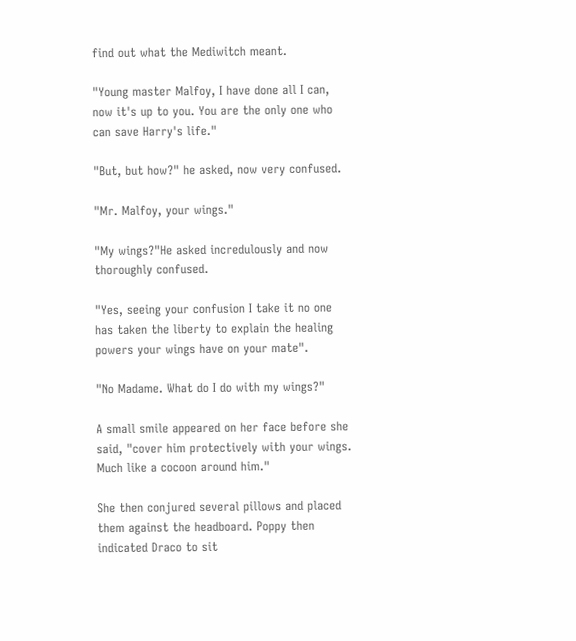find out what the Mediwitch meant.

"Young master Malfoy, I have done all I can, now it's up to you. You are the only one who can save Harry's life."

"But, but how?" he asked, now very confused.

"Mr. Malfoy, your wings."

"My wings?"He asked incredulously and now thoroughly confused.

"Yes, seeing your confusion I take it no one has taken the liberty to explain the healing powers your wings have on your mate".

"No Madame. What do I do with my wings?"

A small smile appeared on her face before she said, "cover him protectively with your wings. Much like a cocoon around him."

She then conjured several pillows and placed them against the headboard. Poppy then indicated Draco to sit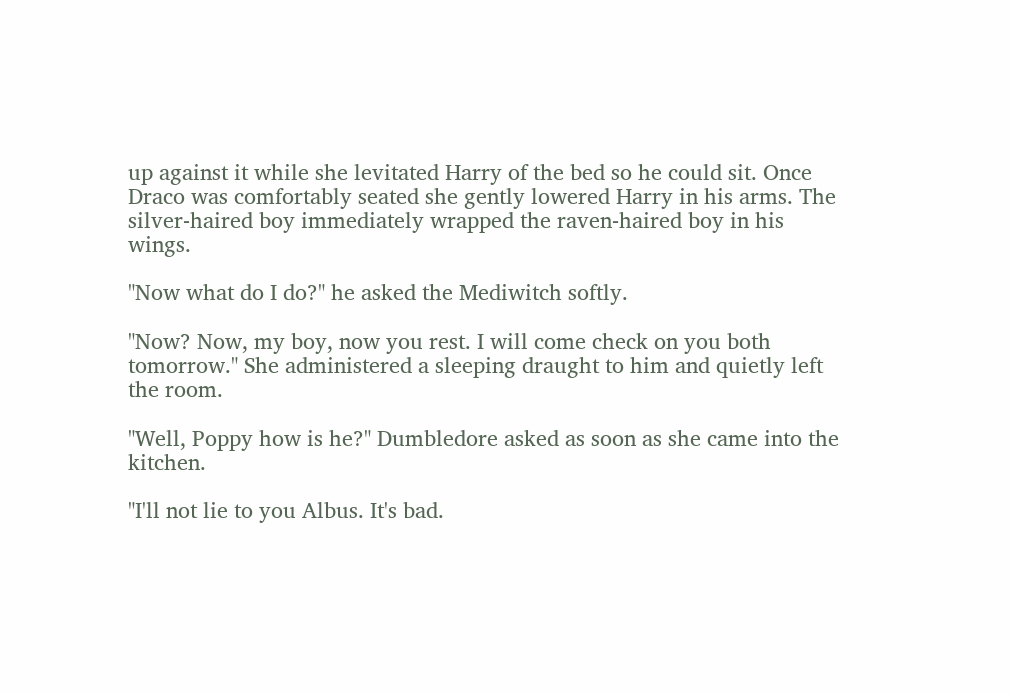up against it while she levitated Harry of the bed so he could sit. Once Draco was comfortably seated she gently lowered Harry in his arms. The silver-haired boy immediately wrapped the raven-haired boy in his wings.

"Now what do I do?" he asked the Mediwitch softly.

"Now? Now, my boy, now you rest. I will come check on you both tomorrow." She administered a sleeping draught to him and quietly left the room.

"Well, Poppy how is he?" Dumbledore asked as soon as she came into the kitchen.

"I'll not lie to you Albus. It's bad.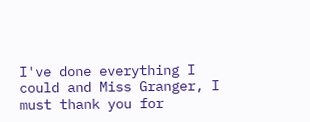I've done everything I could and Miss Granger, I must thank you for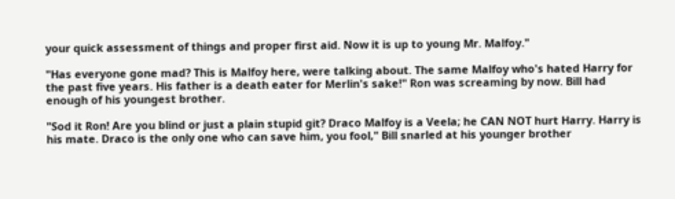your quick assessment of things and proper first aid. Now it is up to young Mr. Malfoy."

"Has everyone gone mad? This is Malfoy here, were talking about. The same Malfoy who's hated Harry for the past five years. His father is a death eater for Merlin's sake!" Ron was screaming by now. Bill had enough of his youngest brother.

"Sod it Ron! Are you blind or just a plain stupid git? Draco Malfoy is a Veela; he CAN NOT hurt Harry. Harry is his mate. Draco is the only one who can save him, you fool," Bill snarled at his younger brother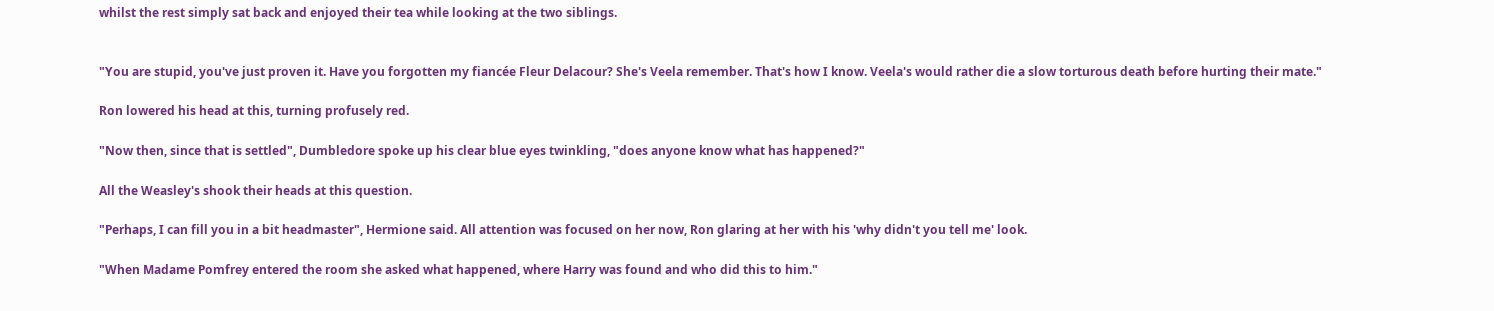whilst the rest simply sat back and enjoyed their tea while looking at the two siblings.


"You are stupid, you've just proven it. Have you forgotten my fiancée Fleur Delacour? She's Veela remember. That's how I know. Veela's would rather die a slow torturous death before hurting their mate."

Ron lowered his head at this, turning profusely red.

"Now then, since that is settled", Dumbledore spoke up his clear blue eyes twinkling, "does anyone know what has happened?"

All the Weasley's shook their heads at this question.

"Perhaps, I can fill you in a bit headmaster", Hermione said. All attention was focused on her now, Ron glaring at her with his 'why didn't you tell me' look.

"When Madame Pomfrey entered the room she asked what happened, where Harry was found and who did this to him."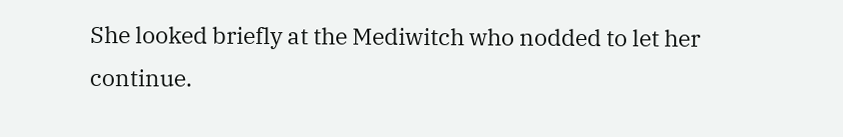She looked briefly at the Mediwitch who nodded to let her continue.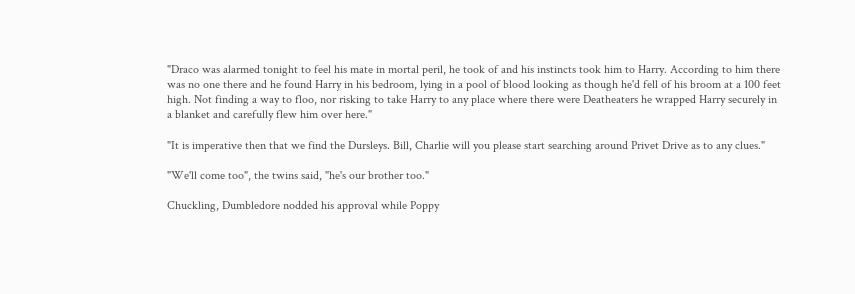"Draco was alarmed tonight to feel his mate in mortal peril, he took of and his instincts took him to Harry. According to him there was no one there and he found Harry in his bedroom, lying in a pool of blood looking as though he'd fell of his broom at a 100 feet high. Not finding a way to floo, nor risking to take Harry to any place where there were Deatheaters he wrapped Harry securely in a blanket and carefully flew him over here."

"It is imperative then that we find the Dursleys. Bill, Charlie will you please start searching around Privet Drive as to any clues."

"We'll come too", the twins said, "he's our brother too."

Chuckling, Dumbledore nodded his approval while Poppy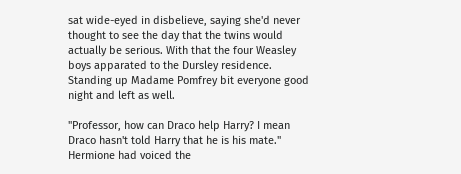sat wide-eyed in disbelieve, saying she'd never thought to see the day that the twins would actually be serious. With that the four Weasley boys apparated to the Dursley residence. Standing up Madame Pomfrey bit everyone good night and left as well.

"Professor, how can Draco help Harry? I mean Draco hasn't told Harry that he is his mate." Hermione had voiced the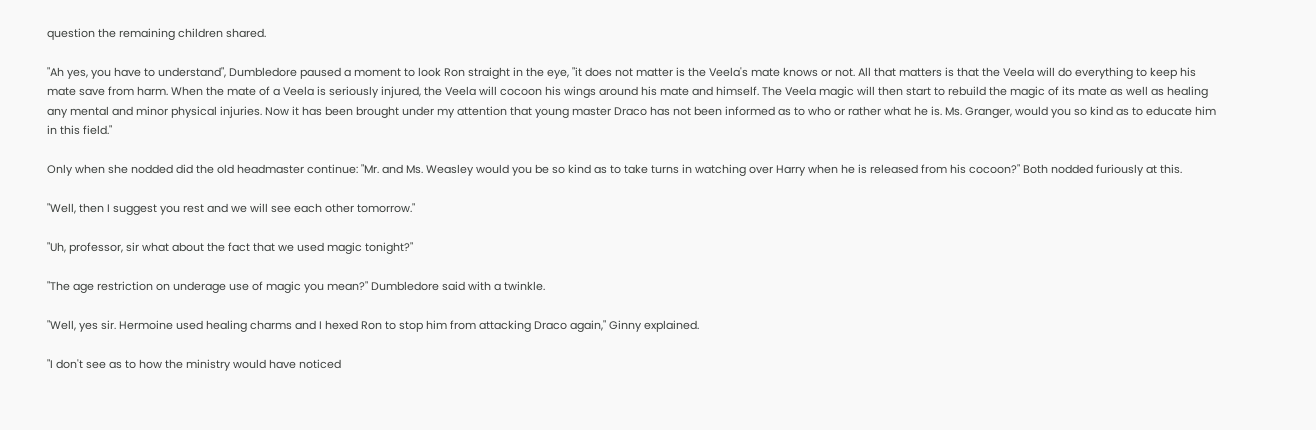question the remaining children shared.

"Ah yes, you have to understand", Dumbledore paused a moment to look Ron straight in the eye, "it does not matter is the Veela's mate knows or not. All that matters is that the Veela will do everything to keep his mate save from harm. When the mate of a Veela is seriously injured, the Veela will cocoon his wings around his mate and himself. The Veela magic will then start to rebuild the magic of its mate as well as healing any mental and minor physical injuries. Now it has been brought under my attention that young master Draco has not been informed as to who or rather what he is. Ms. Granger, would you so kind as to educate him in this field."

Only when she nodded did the old headmaster continue: "Mr. and Ms. Weasley would you be so kind as to take turns in watching over Harry when he is released from his cocoon?" Both nodded furiously at this.

"Well, then I suggest you rest and we will see each other tomorrow."

"Uh, professor, sir what about the fact that we used magic tonight?"

"The age restriction on underage use of magic you mean?" Dumbledore said with a twinkle.

"Well, yes sir. Hermoine used healing charms and I hexed Ron to stop him from attacking Draco again," Ginny explained.

"I don't see as to how the ministry would have noticed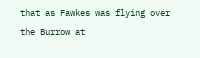that as Fawkes was flying over the Burrow at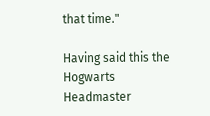that time."

Having said this the Hogwarts Headmaster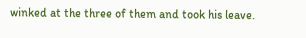winked at the three of them and took his leave.